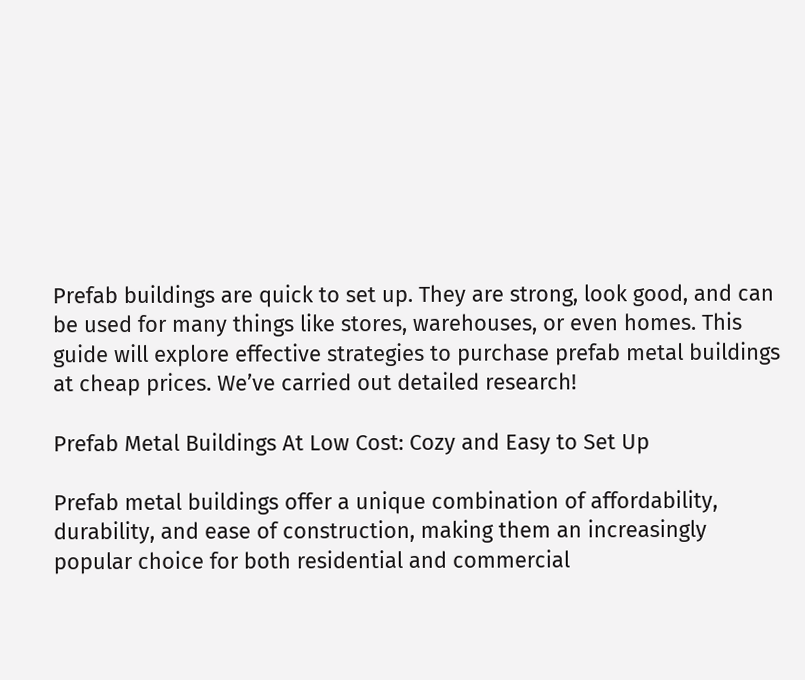Prefab buildings are quick to set up. They are strong, look good, and can be used for many things like stores, warehouses, or even homes. This guide will explore effective strategies to purchase prefab metal buildings at cheap prices. We’ve carried out detailed research!

Prefab Metal Buildings At Low Cost: Cozy and Easy to Set Up

Prefab metal buildings offer a unique combination of affordability, durability, and ease of construction, making them an increasingly popular choice for both residential and commercial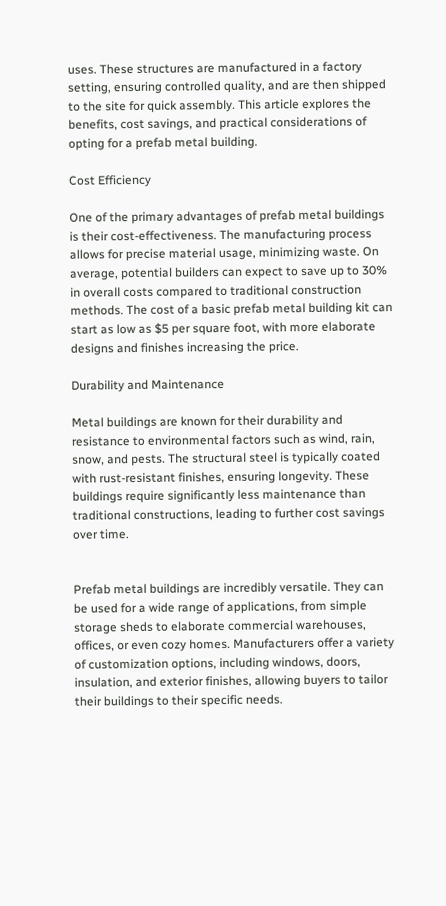uses. These structures are manufactured in a factory setting, ensuring controlled quality, and are then shipped to the site for quick assembly. This article explores the benefits, cost savings, and practical considerations of opting for a prefab metal building.

Cost Efficiency

One of the primary advantages of prefab metal buildings is their cost-effectiveness. The manufacturing process allows for precise material usage, minimizing waste. On average, potential builders can expect to save up to 30% in overall costs compared to traditional construction methods. The cost of a basic prefab metal building kit can start as low as $5 per square foot, with more elaborate designs and finishes increasing the price.

Durability and Maintenance

Metal buildings are known for their durability and resistance to environmental factors such as wind, rain, snow, and pests. The structural steel is typically coated with rust-resistant finishes, ensuring longevity. These buildings require significantly less maintenance than traditional constructions, leading to further cost savings over time.


Prefab metal buildings are incredibly versatile. They can be used for a wide range of applications, from simple storage sheds to elaborate commercial warehouses, offices, or even cozy homes. Manufacturers offer a variety of customization options, including windows, doors, insulation, and exterior finishes, allowing buyers to tailor their buildings to their specific needs.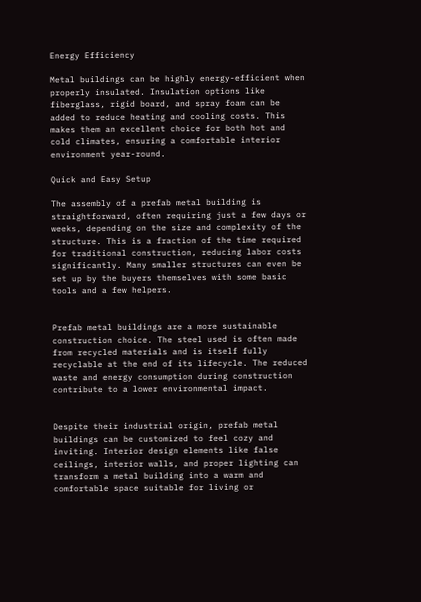Energy Efficiency

Metal buildings can be highly energy-efficient when properly insulated. Insulation options like fiberglass, rigid board, and spray foam can be added to reduce heating and cooling costs. This makes them an excellent choice for both hot and cold climates, ensuring a comfortable interior environment year-round.

Quick and Easy Setup

The assembly of a prefab metal building is straightforward, often requiring just a few days or weeks, depending on the size and complexity of the structure. This is a fraction of the time required for traditional construction, reducing labor costs significantly. Many smaller structures can even be set up by the buyers themselves with some basic tools and a few helpers.


Prefab metal buildings are a more sustainable construction choice. The steel used is often made from recycled materials and is itself fully recyclable at the end of its lifecycle. The reduced waste and energy consumption during construction contribute to a lower environmental impact.


Despite their industrial origin, prefab metal buildings can be customized to feel cozy and inviting. Interior design elements like false ceilings, interior walls, and proper lighting can transform a metal building into a warm and comfortable space suitable for living or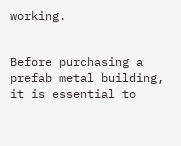working.


Before purchasing a prefab metal building, it is essential to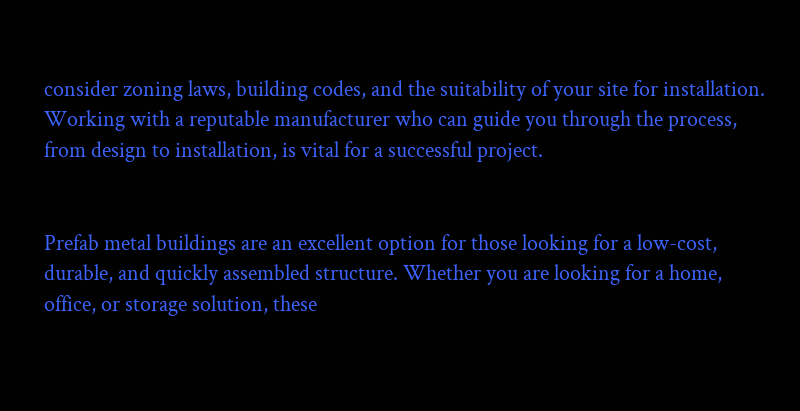consider zoning laws, building codes, and the suitability of your site for installation. Working with a reputable manufacturer who can guide you through the process, from design to installation, is vital for a successful project.


Prefab metal buildings are an excellent option for those looking for a low-cost, durable, and quickly assembled structure. Whether you are looking for a home, office, or storage solution, these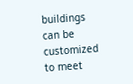buildings can be customized to meet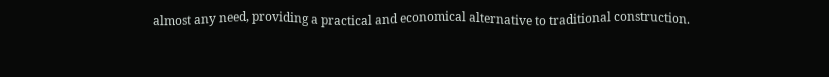almost any need, providing a practical and economical alternative to traditional construction.